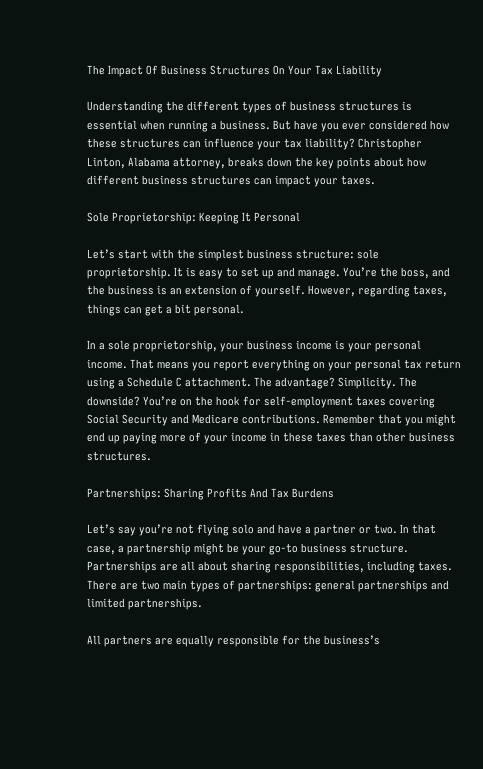The Impact Of Business Structures On Your Tax Liability

Understanding the different types of business structures is essential when running a business. But have you ever considered how these structures can influence your tax liability? Christopher Linton, Alabama attorney, breaks down the key points about how different business structures can impact your taxes.

Sole Proprietorship: Keeping It Personal

Let’s start with the simplest business structure: sole proprietorship. It is easy to set up and manage. You’re the boss, and the business is an extension of yourself. However, regarding taxes, things can get a bit personal.

In a sole proprietorship, your business income is your personal income. That means you report everything on your personal tax return using a Schedule C attachment. The advantage? Simplicity. The downside? You’re on the hook for self-employment taxes covering Social Security and Medicare contributions. Remember that you might end up paying more of your income in these taxes than other business structures.

Partnerships: Sharing Profits And Tax Burdens

Let’s say you’re not flying solo and have a partner or two. In that case, a partnership might be your go-to business structure. Partnerships are all about sharing responsibilities, including taxes. There are two main types of partnerships: general partnerships and limited partnerships.

All partners are equally responsible for the business’s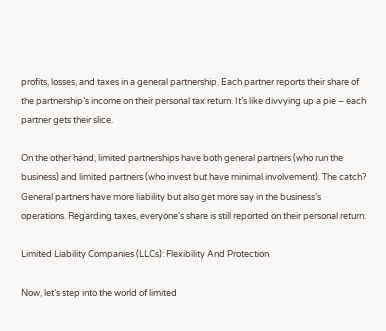profits, losses, and taxes in a general partnership. Each partner reports their share of the partnership’s income on their personal tax return. It’s like divvying up a pie – each partner gets their slice.

On the other hand, limited partnerships have both general partners (who run the business) and limited partners (who invest but have minimal involvement). The catch? General partners have more liability but also get more say in the business’s operations. Regarding taxes, everyone’s share is still reported on their personal return.

Limited Liability Companies (LLCs): Flexibility And Protection

Now, let’s step into the world of limited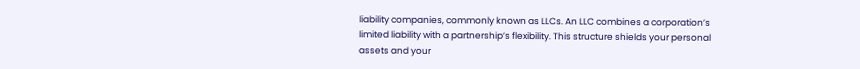liability companies, commonly known as LLCs. An LLC combines a corporation’s limited liability with a partnership’s flexibility. This structure shields your personal assets and your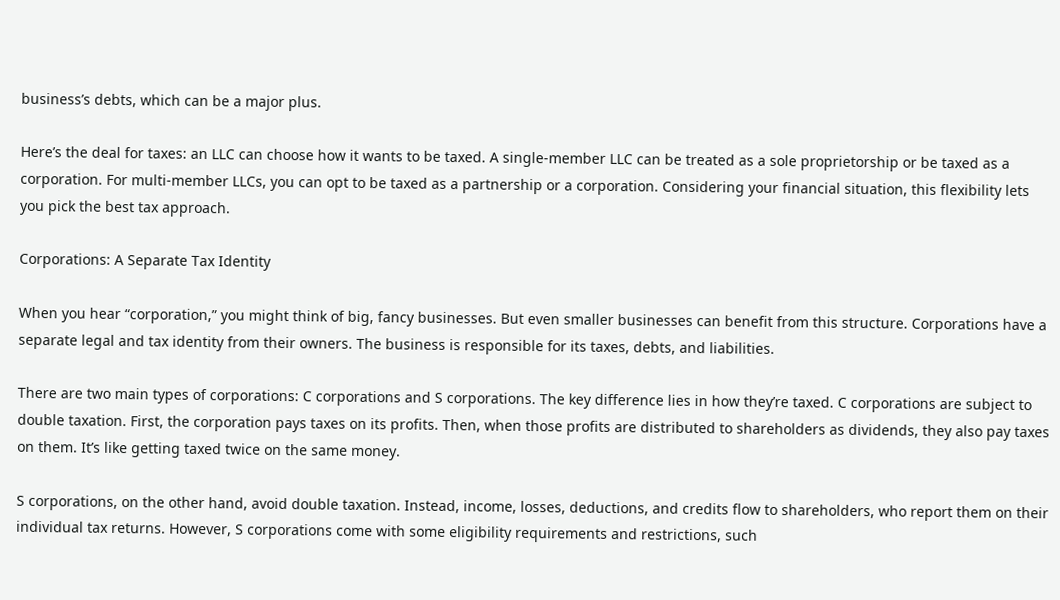business’s debts, which can be a major plus.

Here’s the deal for taxes: an LLC can choose how it wants to be taxed. A single-member LLC can be treated as a sole proprietorship or be taxed as a corporation. For multi-member LLCs, you can opt to be taxed as a partnership or a corporation. Considering your financial situation, this flexibility lets you pick the best tax approach.

Corporations: A Separate Tax Identity

When you hear “corporation,” you might think of big, fancy businesses. But even smaller businesses can benefit from this structure. Corporations have a separate legal and tax identity from their owners. The business is responsible for its taxes, debts, and liabilities.

There are two main types of corporations: C corporations and S corporations. The key difference lies in how they’re taxed. C corporations are subject to double taxation. First, the corporation pays taxes on its profits. Then, when those profits are distributed to shareholders as dividends, they also pay taxes on them. It’s like getting taxed twice on the same money.

S corporations, on the other hand, avoid double taxation. Instead, income, losses, deductions, and credits flow to shareholders, who report them on their individual tax returns. However, S corporations come with some eligibility requirements and restrictions, such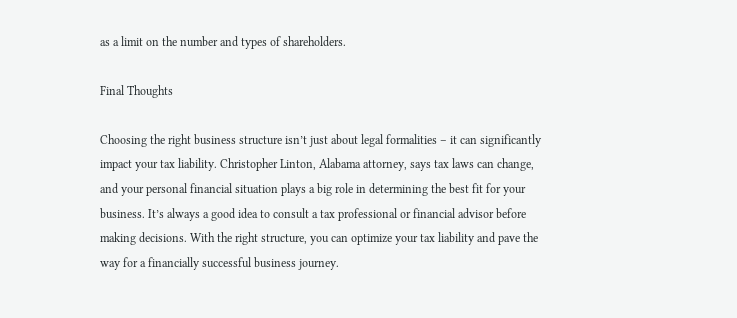as a limit on the number and types of shareholders.

Final Thoughts

Choosing the right business structure isn’t just about legal formalities – it can significantly impact your tax liability. Christopher Linton, Alabama attorney, says tax laws can change, and your personal financial situation plays a big role in determining the best fit for your business. It’s always a good idea to consult a tax professional or financial advisor before making decisions. With the right structure, you can optimize your tax liability and pave the way for a financially successful business journey.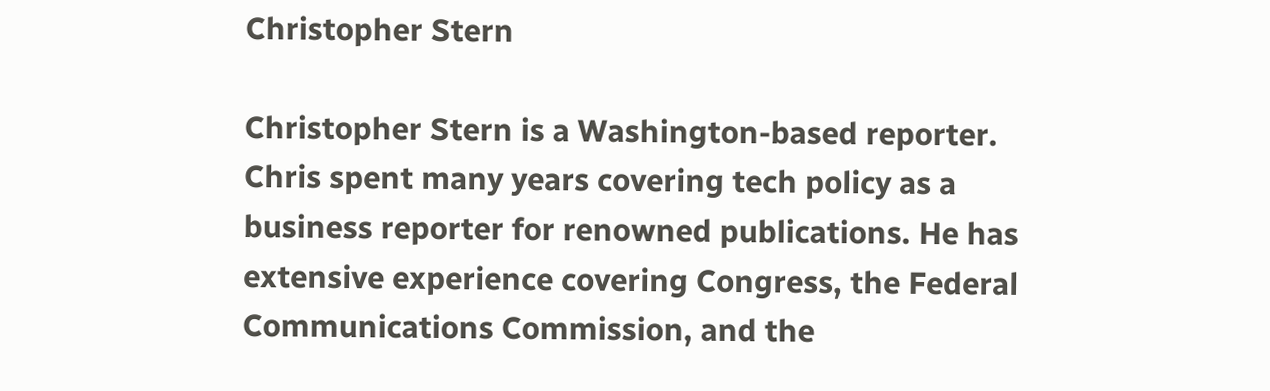Christopher Stern

Christopher Stern is a Washington-based reporter. Chris spent many years covering tech policy as a business reporter for renowned publications. He has extensive experience covering Congress, the Federal Communications Commission, and the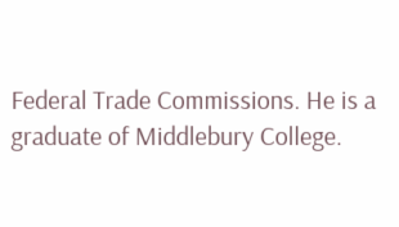Federal Trade Commissions. He is a graduate of Middlebury College.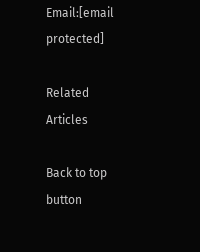Email:[email protected]

Related Articles

Back to top button